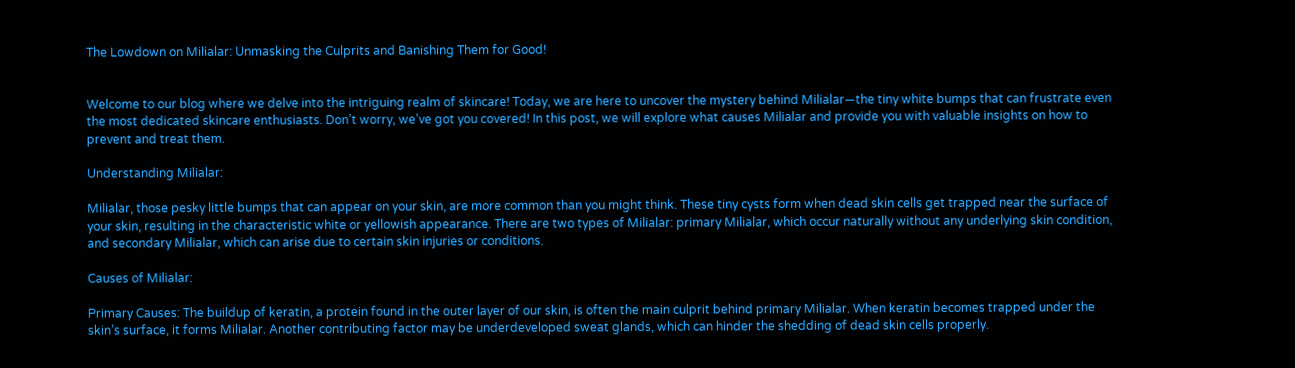The Lowdown on Milialar: Unmasking the Culprits and Banishing Them for Good!


Welcome to our blog where we delve into the intriguing realm of skincare! Today, we are here to uncover the mystery behind Milialar—the tiny white bumps that can frustrate even the most dedicated skincare enthusiasts. Don’t worry, we’ve got you covered! In this post, we will explore what causes Milialar and provide you with valuable insights on how to prevent and treat them.

Understanding Milialar:

Milialar, those pesky little bumps that can appear on your skin, are more common than you might think. These tiny cysts form when dead skin cells get trapped near the surface of your skin, resulting in the characteristic white or yellowish appearance. There are two types of Milialar: primary Milialar, which occur naturally without any underlying skin condition, and secondary Milialar, which can arise due to certain skin injuries or conditions.

Causes of Milialar:

Primary Causes: The buildup of keratin, a protein found in the outer layer of our skin, is often the main culprit behind primary Milialar. When keratin becomes trapped under the skin’s surface, it forms Milialar. Another contributing factor may be underdeveloped sweat glands, which can hinder the shedding of dead skin cells properly.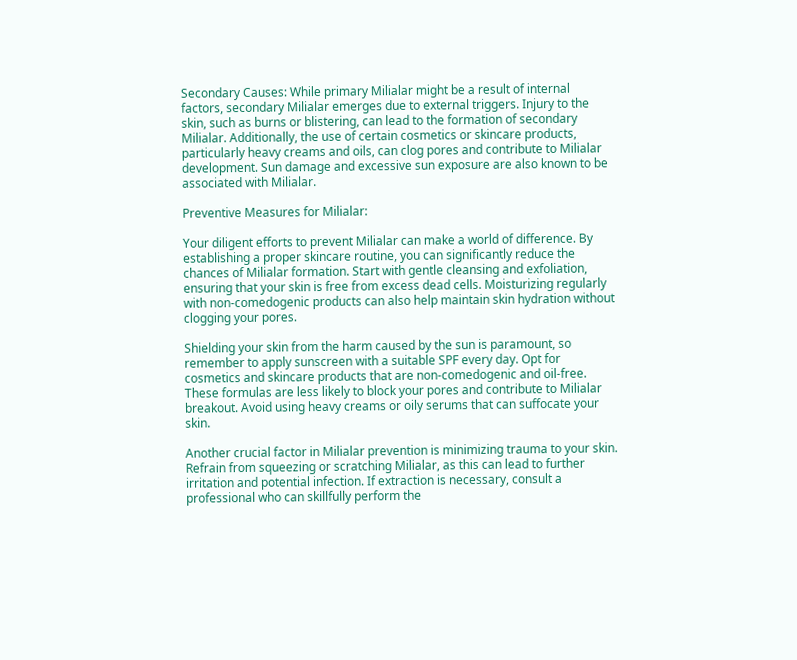Secondary Causes: While primary Milialar might be a result of internal factors, secondary Milialar emerges due to external triggers. Injury to the skin, such as burns or blistering, can lead to the formation of secondary Milialar. Additionally, the use of certain cosmetics or skincare products, particularly heavy creams and oils, can clog pores and contribute to Milialar development. Sun damage and excessive sun exposure are also known to be associated with Milialar.

Preventive Measures for Milialar:

Your diligent efforts to prevent Milialar can make a world of difference. By establishing a proper skincare routine, you can significantly reduce the chances of Milialar formation. Start with gentle cleansing and exfoliation, ensuring that your skin is free from excess dead cells. Moisturizing regularly with non-comedogenic products can also help maintain skin hydration without clogging your pores.

Shielding your skin from the harm caused by the sun is paramount, so remember to apply sunscreen with a suitable SPF every day. Opt for cosmetics and skincare products that are non-comedogenic and oil-free. These formulas are less likely to block your pores and contribute to Milialar breakout. Avoid using heavy creams or oily serums that can suffocate your skin.

Another crucial factor in Milialar prevention is minimizing trauma to your skin. Refrain from squeezing or scratching Milialar, as this can lead to further irritation and potential infection. If extraction is necessary, consult a professional who can skillfully perform the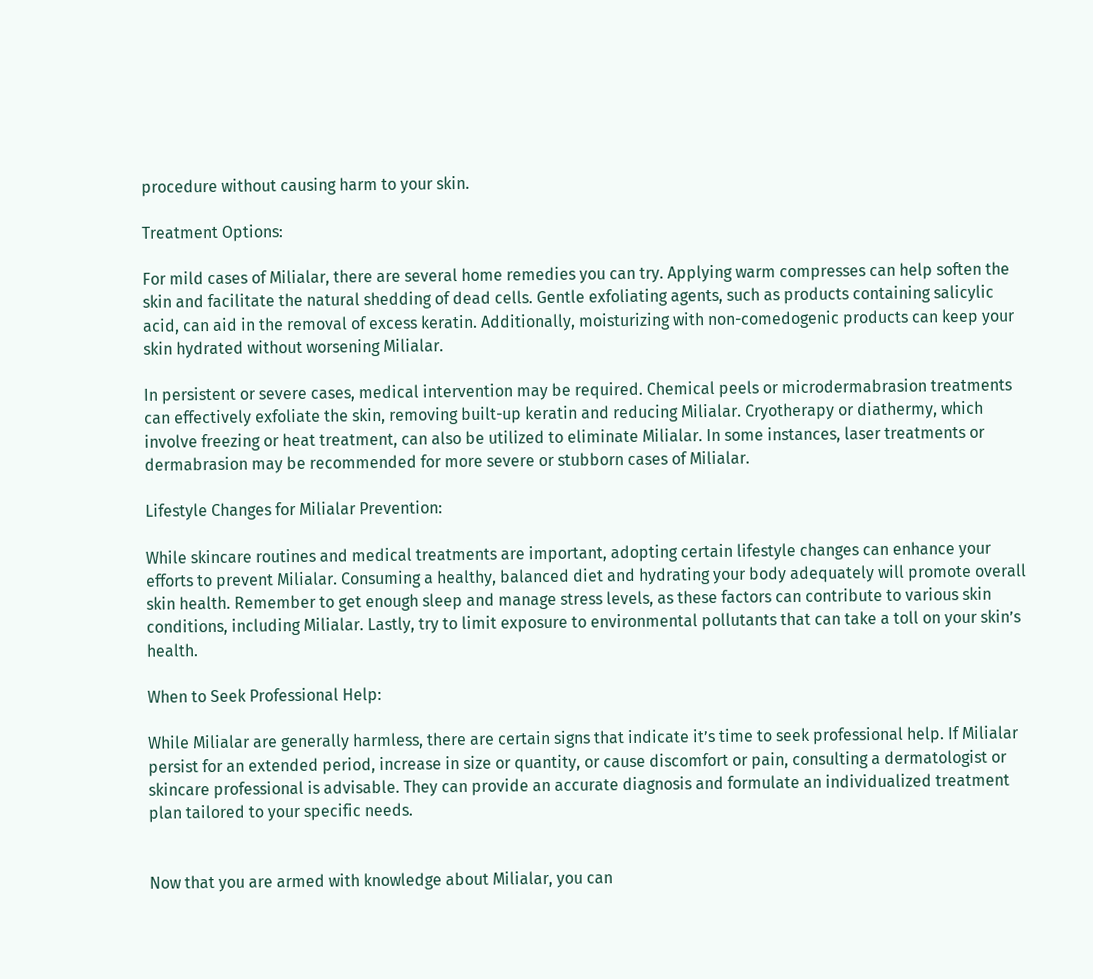procedure without causing harm to your skin.

Treatment Options:

For mild cases of Milialar, there are several home remedies you can try. Applying warm compresses can help soften the skin and facilitate the natural shedding of dead cells. Gentle exfoliating agents, such as products containing salicylic acid, can aid in the removal of excess keratin. Additionally, moisturizing with non-comedogenic products can keep your skin hydrated without worsening Milialar.

In persistent or severe cases, medical intervention may be required. Chemical peels or microdermabrasion treatments can effectively exfoliate the skin, removing built-up keratin and reducing Milialar. Cryotherapy or diathermy, which involve freezing or heat treatment, can also be utilized to eliminate Milialar. In some instances, laser treatments or dermabrasion may be recommended for more severe or stubborn cases of Milialar.

Lifestyle Changes for Milialar Prevention:

While skincare routines and medical treatments are important, adopting certain lifestyle changes can enhance your efforts to prevent Milialar. Consuming a healthy, balanced diet and hydrating your body adequately will promote overall skin health. Remember to get enough sleep and manage stress levels, as these factors can contribute to various skin conditions, including Milialar. Lastly, try to limit exposure to environmental pollutants that can take a toll on your skin’s health.

When to Seek Professional Help:

While Milialar are generally harmless, there are certain signs that indicate it’s time to seek professional help. If Milialar persist for an extended period, increase in size or quantity, or cause discomfort or pain, consulting a dermatologist or skincare professional is advisable. They can provide an accurate diagnosis and formulate an individualized treatment plan tailored to your specific needs.


Now that you are armed with knowledge about Milialar, you can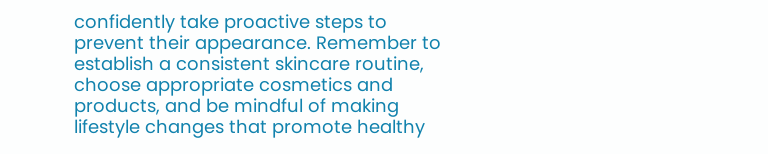confidently take proactive steps to prevent their appearance. Remember to establish a consistent skincare routine, choose appropriate cosmetics and products, and be mindful of making lifestyle changes that promote healthy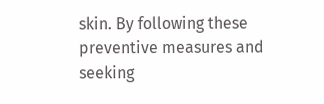skin. By following these preventive measures and seeking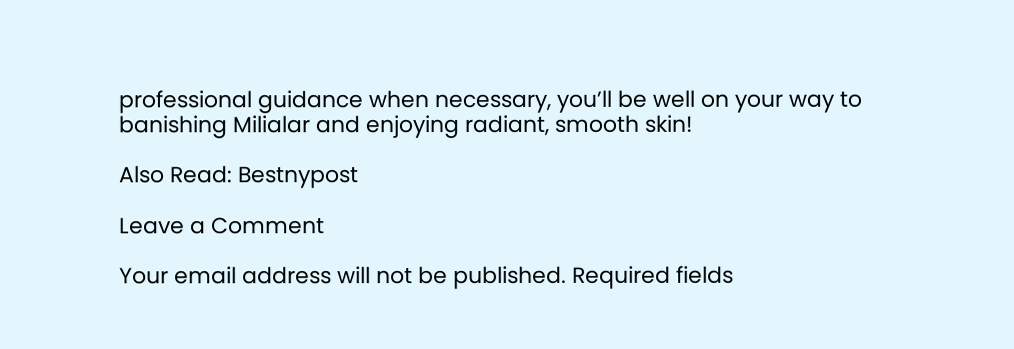professional guidance when necessary, you’ll be well on your way to banishing Milialar and enjoying radiant, smooth skin!

Also Read: Bestnypost

Leave a Comment

Your email address will not be published. Required fields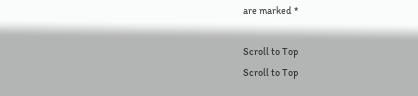are marked *

Scroll to Top
Scroll to Top